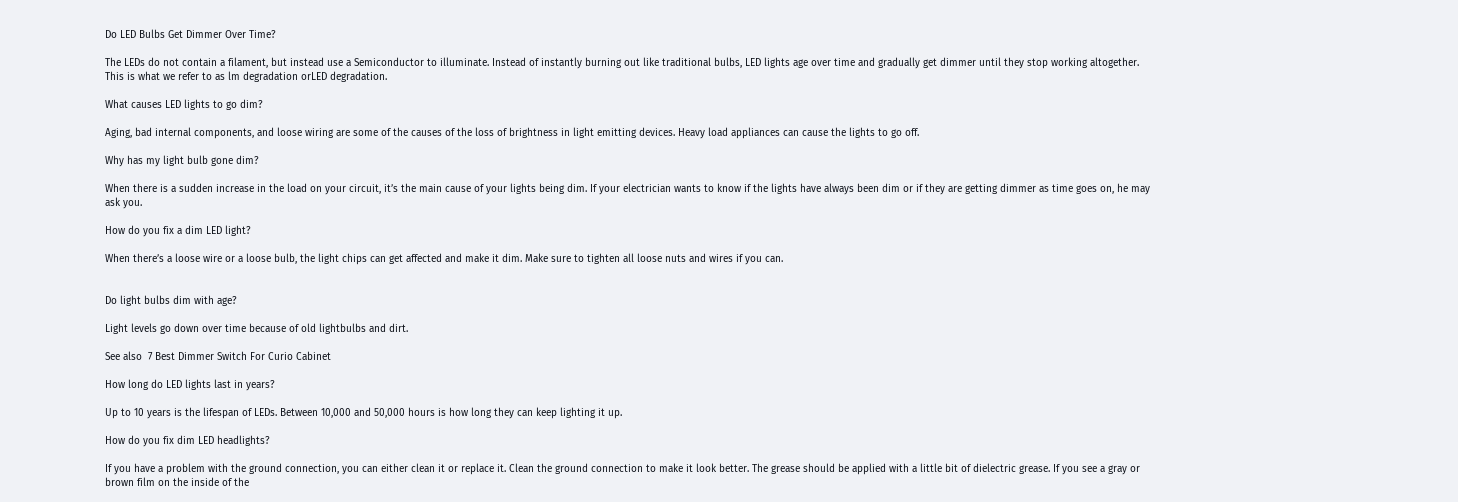Do LED Bulbs Get Dimmer Over Time?

The LEDs do not contain a filament, but instead use a Semiconductor to illuminate. Instead of instantly burning out like traditional bulbs, LED lights age over time and gradually get dimmer until they stop working altogether. This is what we refer to as lm degradation orLED degradation.

What causes LED lights to go dim?

Aging, bad internal components, and loose wiring are some of the causes of the loss of brightness in light emitting devices. Heavy load appliances can cause the lights to go off.

Why has my light bulb gone dim?

When there is a sudden increase in the load on your circuit, it’s the main cause of your lights being dim. If your electrician wants to know if the lights have always been dim or if they are getting dimmer as time goes on, he may ask you.

How do you fix a dim LED light?

When there’s a loose wire or a loose bulb, the light chips can get affected and make it dim. Make sure to tighten all loose nuts and wires if you can.


Do light bulbs dim with age?

Light levels go down over time because of old lightbulbs and dirt.

See also  7 Best Dimmer Switch For Curio Cabinet

How long do LED lights last in years?

Up to 10 years is the lifespan of LEDs. Between 10,000 and 50,000 hours is how long they can keep lighting it up.

How do you fix dim LED headlights?

If you have a problem with the ground connection, you can either clean it or replace it. Clean the ground connection to make it look better. The grease should be applied with a little bit of dielectric grease. If you see a gray or brown film on the inside of the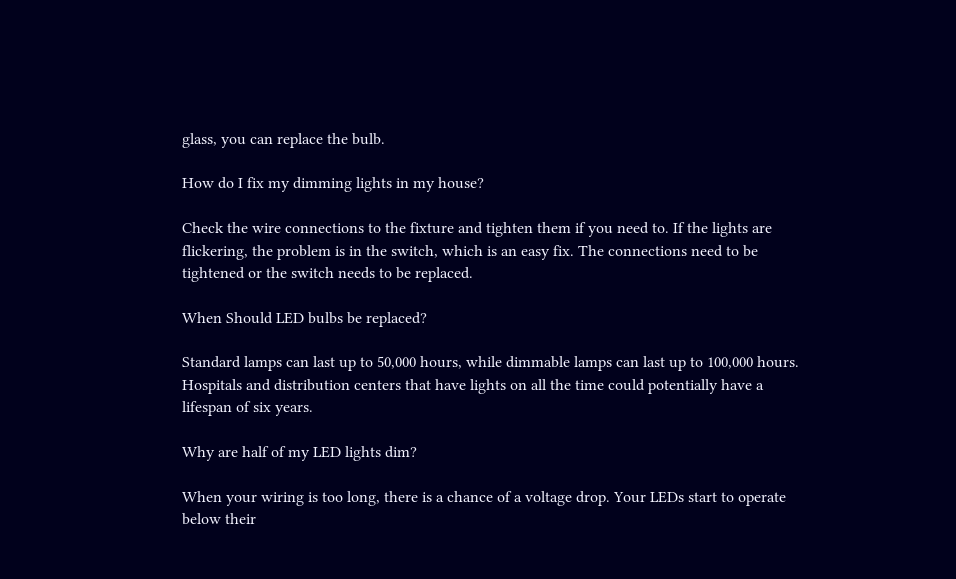glass, you can replace the bulb.

How do I fix my dimming lights in my house?

Check the wire connections to the fixture and tighten them if you need to. If the lights are flickering, the problem is in the switch, which is an easy fix. The connections need to be tightened or the switch needs to be replaced.

When Should LED bulbs be replaced?

Standard lamps can last up to 50,000 hours, while dimmable lamps can last up to 100,000 hours. Hospitals and distribution centers that have lights on all the time could potentially have a lifespan of six years.

Why are half of my LED lights dim?

When your wiring is too long, there is a chance of a voltage drop. Your LEDs start to operate below their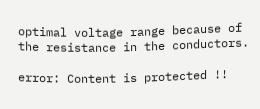optimal voltage range because of the resistance in the conductors.

error: Content is protected !!